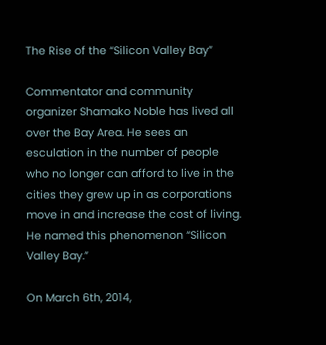The Rise of the “Silicon Valley Bay”

Commentator and community organizer Shamako Noble has lived all over the Bay Area. He sees an esculation in the number of people who no longer can afford to live in the cities they grew up in as corporations move in and increase the cost of living. He named this phenomenon “Silicon Valley Bay.”

On March 6th, 2014,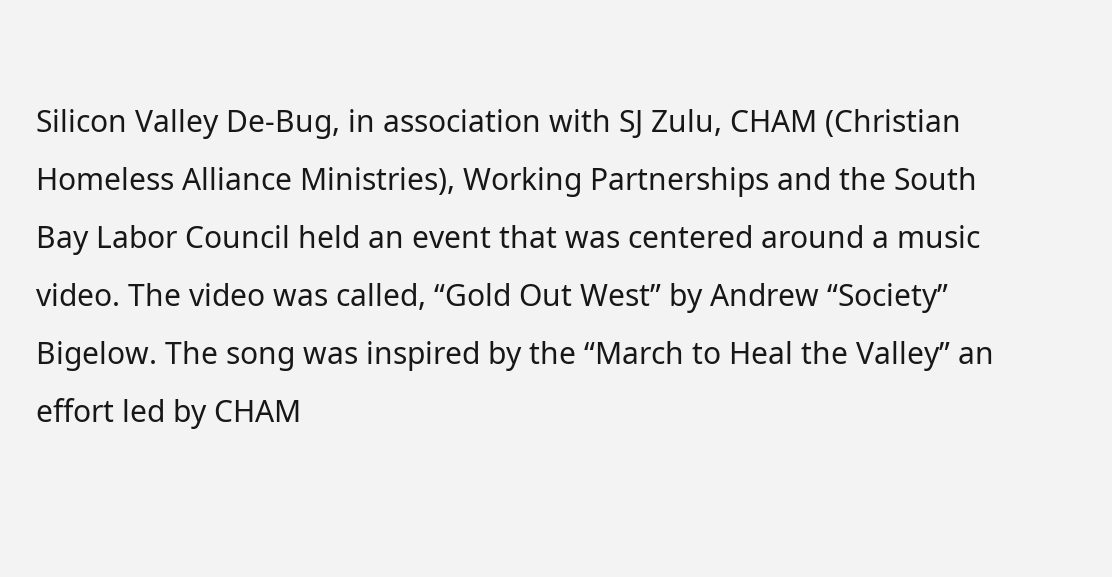Silicon Valley De-Bug, in association with SJ Zulu, CHAM (Christian Homeless Alliance Ministries), Working Partnerships and the South Bay Labor Council held an event that was centered around a music video. The video was called, “Gold Out West” by Andrew “Society” Bigelow. The song was inspired by the “March to Heal the Valley” an effort led by CHAM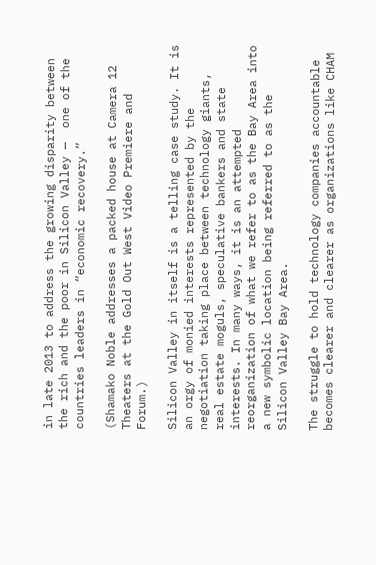in late 2013 to address the growing disparity between the rich and the poor in Silicon Valley —  one of the countries leaders in “economic recovery.”

(Shamako Noble addresses a packed house at Camera 12 Theaters at the Gold Out West Video Premiere and Forum.)

Silicon Valley in itself is a telling case study. It is an orgy of monied interests represented by the negotiation taking place between technology giants, real estate moguls, speculative bankers and state interests. In many ways, it is an attempted reorganization of what we refer to as the Bay Area into a new symbolic location being referred to as the Silicon Valley Bay Area.

The struggle to hold technology companies accountable becomes clearer and clearer as organizations like CHAM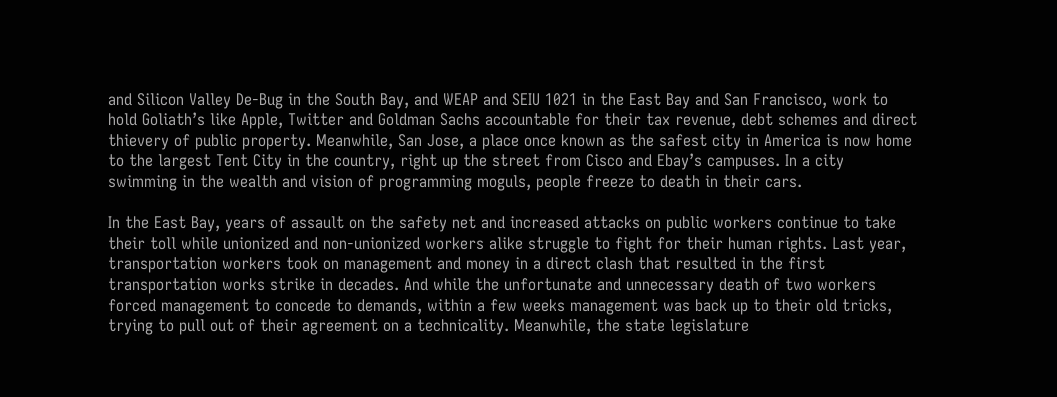and Silicon Valley De-Bug in the South Bay, and WEAP and SEIU 1021 in the East Bay and San Francisco, work to hold Goliath’s like Apple, Twitter and Goldman Sachs accountable for their tax revenue, debt schemes and direct thievery of public property. Meanwhile, San Jose, a place once known as the safest city in America is now home to the largest Tent City in the country, right up the street from Cisco and Ebay’s campuses. In a city swimming in the wealth and vision of programming moguls, people freeze to death in their cars.

In the East Bay, years of assault on the safety net and increased attacks on public workers continue to take their toll while unionized and non-unionized workers alike struggle to fight for their human rights. Last year, transportation workers took on management and money in a direct clash that resulted in the first transportation works strike in decades. And while the unfortunate and unnecessary death of two workers forced management to concede to demands, within a few weeks management was back up to their old tricks, trying to pull out of their agreement on a technicality. Meanwhile, the state legislature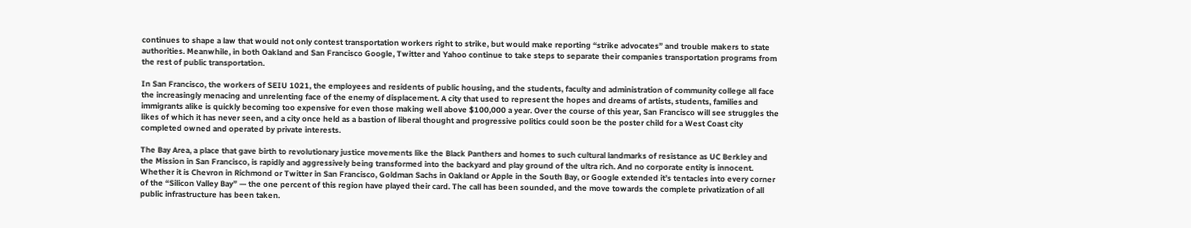continues to shape a law that would not only contest transportation workers right to strike, but would make reporting “strike advocates” and trouble makers to state authorities. Meanwhile, in both Oakland and San Francisco Google, Twitter and Yahoo continue to take steps to separate their companies transportation programs from the rest of public transportation.

In San Francisco, the workers of SEIU 1021, the employees and residents of public housing, and the students, faculty and administration of community college all face the increasingly menacing and unrelenting face of the enemy of displacement. A city that used to represent the hopes and dreams of artists, students, families and immigrants alike is quickly becoming too expensive for even those making well above $100,000 a year. Over the course of this year, San Francisco will see struggles the likes of which it has never seen, and a city once held as a bastion of liberal thought and progressive politics could soon be the poster child for a West Coast city completed owned and operated by private interests.

The Bay Area, a place that gave birth to revolutionary justice movements like the Black Panthers and homes to such cultural landmarks of resistance as UC Berkley and the Mission in San Francisco, is rapidly and aggressively being transformed into the backyard and play ground of the ultra rich. And no corporate entity is innocent. Whether it is Chevron in Richmond or Twitter in San Francisco, Goldman Sachs in Oakland or Apple in the South Bay, or Google extended it’s tentacles into every corner of the “Silicon Valley Bay” — the one percent of this region have played their card. The call has been sounded, and the move towards the complete privatization of all public infrastructure has been taken.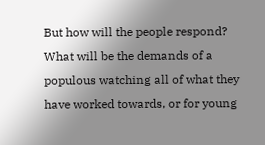But how will the people respond? What will be the demands of a populous watching all of what they have worked towards, or for young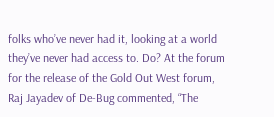folks who’ve never had it, looking at a world they’ve never had access to. Do? At the forum for the release of the Gold Out West forum, Raj Jayadev of De-Bug commented, “The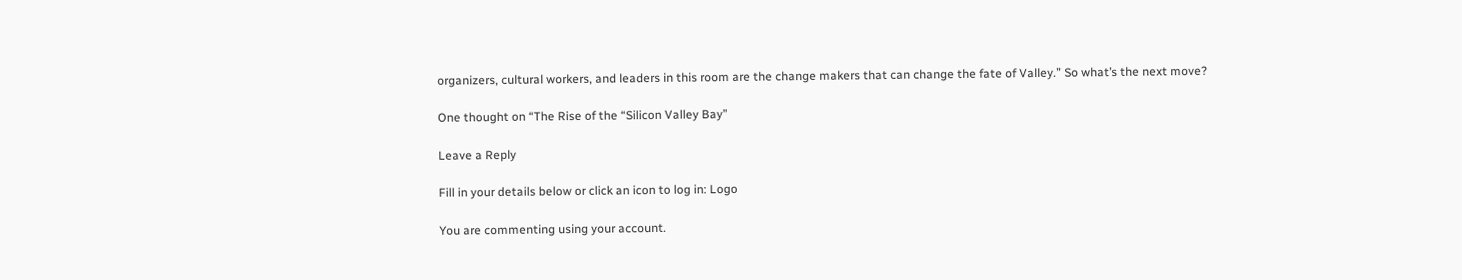organizers, cultural workers, and leaders in this room are the change makers that can change the fate of Valley.” So what’s the next move?

One thought on “The Rise of the “Silicon Valley Bay”

Leave a Reply

Fill in your details below or click an icon to log in: Logo

You are commenting using your account.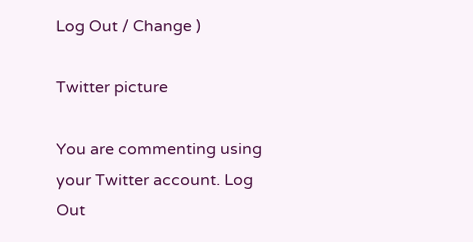Log Out / Change )

Twitter picture

You are commenting using your Twitter account. Log Out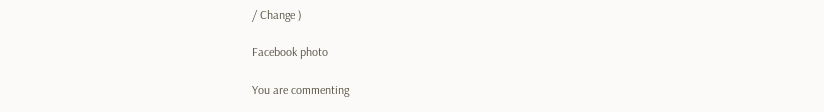/ Change )

Facebook photo

You are commenting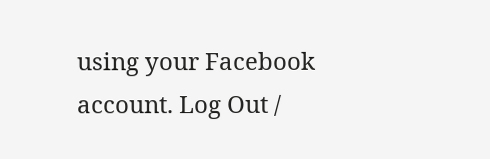using your Facebook account. Log Out /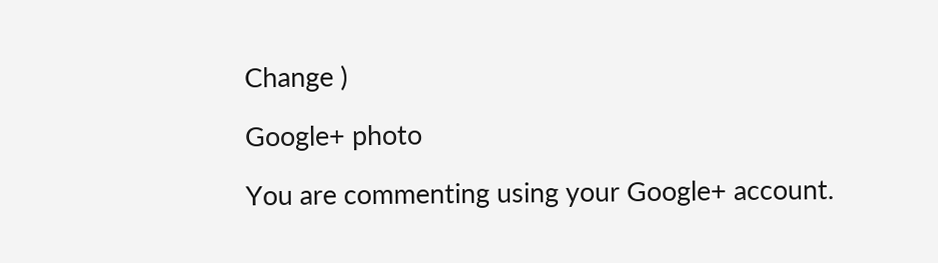Change )

Google+ photo

You are commenting using your Google+ account.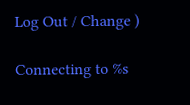Log Out / Change )

Connecting to %s